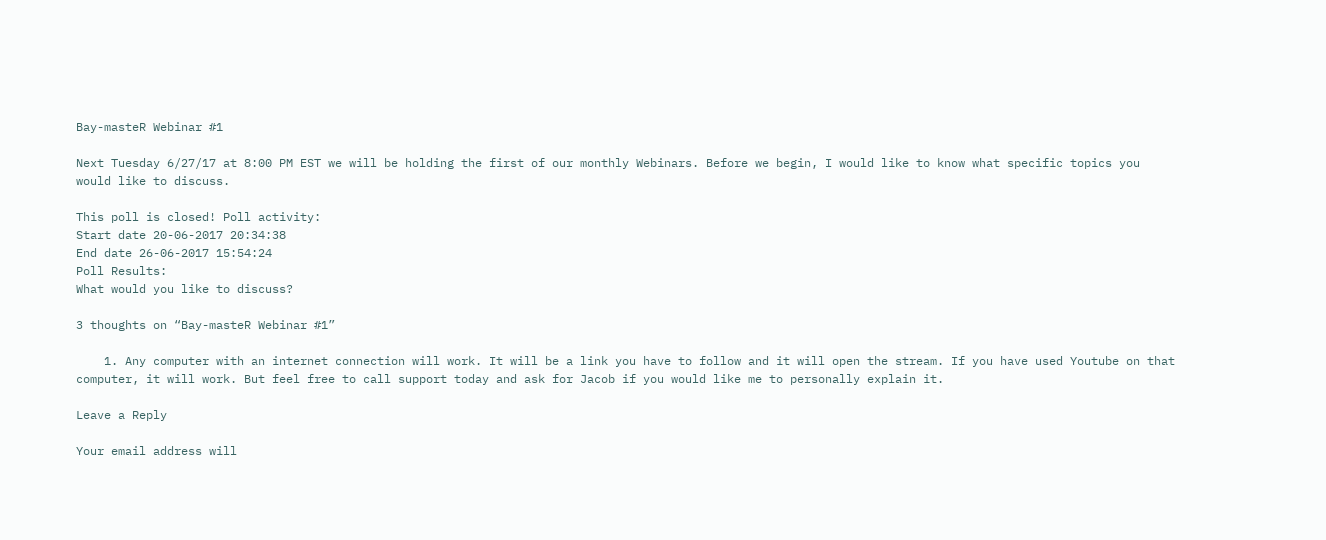Bay-masteR Webinar #1

Next Tuesday 6/27/17 at 8:00 PM EST we will be holding the first of our monthly Webinars. Before we begin, I would like to know what specific topics you would like to discuss.

This poll is closed! Poll activity:
Start date 20-06-2017 20:34:38
End date 26-06-2017 15:54:24
Poll Results:
What would you like to discuss?

3 thoughts on “Bay-masteR Webinar #1”

    1. Any computer with an internet connection will work. It will be a link you have to follow and it will open the stream. If you have used Youtube on that computer, it will work. But feel free to call support today and ask for Jacob if you would like me to personally explain it.

Leave a Reply

Your email address will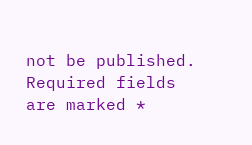not be published. Required fields are marked *